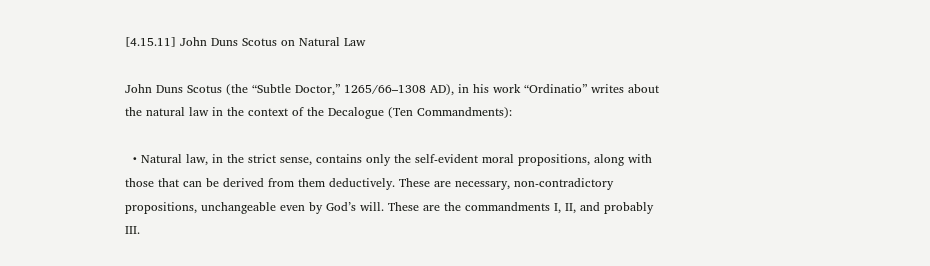[4.15.11] John Duns Scotus on Natural Law

John Duns Scotus (the “Subtle Doctor,” 1265/66–1308 AD), in his work “Ordinatio” writes about the natural law in the context of the Decalogue (Ten Commandments):

  • Natural law, in the strict sense, contains only the self-evident moral propositions, along with those that can be derived from them deductively. These are necessary, non-contradictory propositions, unchangeable even by God’s will. These are the commandments I, II, and probably III.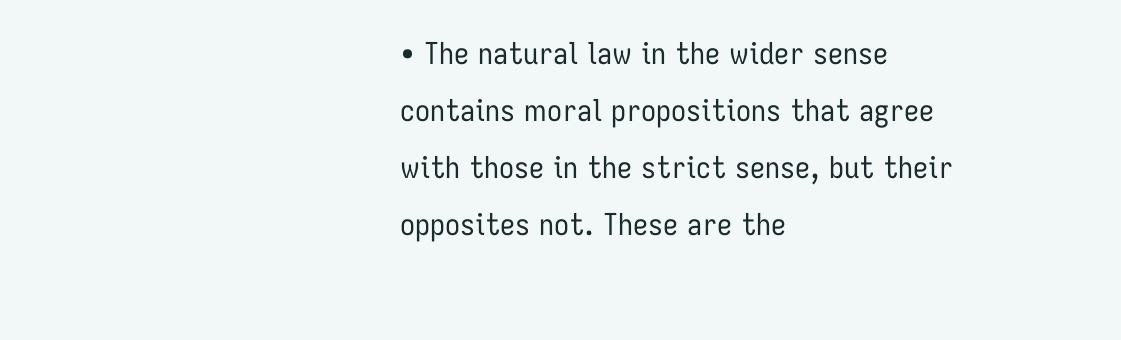• The natural law in the wider sense contains moral propositions that agree with those in the strict sense, but their opposites not. These are the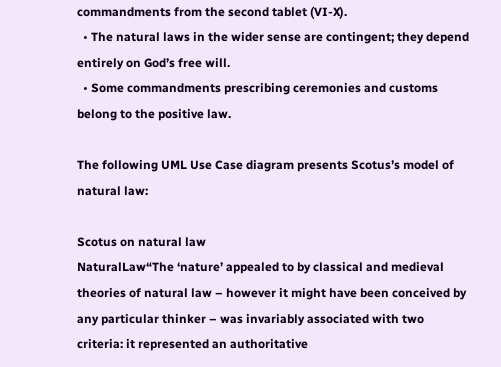commandments from the second tablet (VI-X).
  • The natural laws in the wider sense are contingent; they depend entirely on God’s free will.
  • Some commandments prescribing ceremonies and customs belong to the positive law.

The following UML Use Case diagram presents Scotus’s model of natural law:

Scotus on natural law
NaturalLaw“The ‘nature’ appealed to by classical and medieval theories of natural law – however it might have been conceived by any particular thinker – was invariably associated with two criteria: it represented an authoritative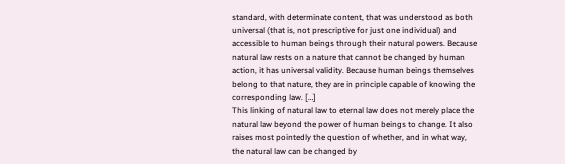standard, with determinate content, that was understood as both universal (that is, not prescriptive for just one individual) and accessible to human beings through their natural powers. Because natural law rests on a nature that cannot be changed by human action, it has universal validity. Because human beings themselves belong to that nature, they are in principle capable of knowing the corresponding law. […]
This linking of natural law to eternal law does not merely place the natural law beyond the power of human beings to change. It also raises most pointedly the question of whether, and in what way, the natural law can be changed by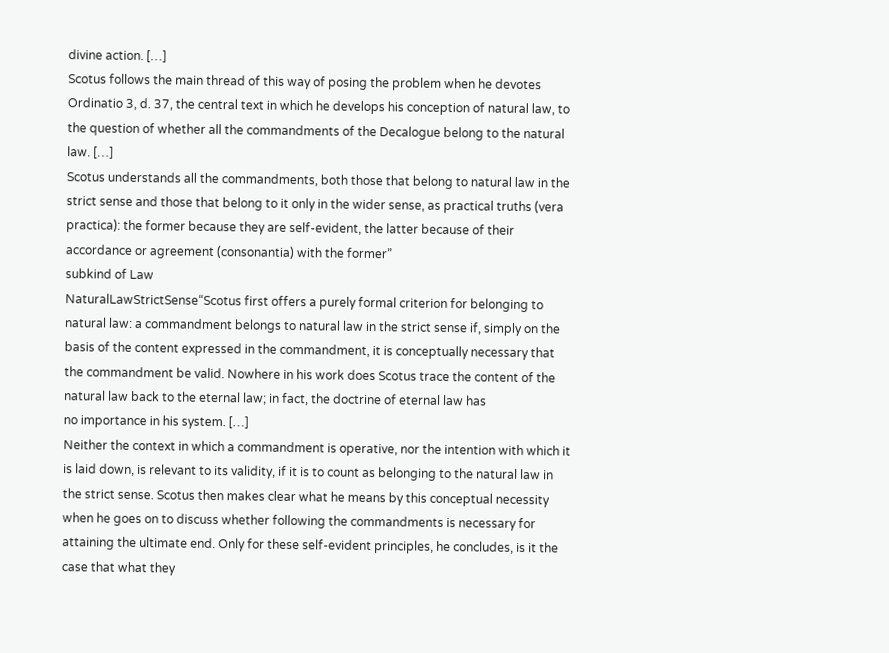divine action. […]
Scotus follows the main thread of this way of posing the problem when he devotes Ordinatio 3, d. 37, the central text in which he develops his conception of natural law, to the question of whether all the commandments of the Decalogue belong to the natural law. […]
Scotus understands all the commandments, both those that belong to natural law in the strict sense and those that belong to it only in the wider sense, as practical truths (vera practica): the former because they are self-evident, the latter because of their accordance or agreement (consonantia) with the former”
subkind of Law
NaturalLawStrictSense“Scotus first offers a purely formal criterion for belonging to natural law: a commandment belongs to natural law in the strict sense if, simply on the basis of the content expressed in the commandment, it is conceptually necessary that the commandment be valid. Nowhere in his work does Scotus trace the content of the natural law back to the eternal law; in fact, the doctrine of eternal law has
no importance in his system. […]
Neither the context in which a commandment is operative, nor the intention with which it is laid down, is relevant to its validity, if it is to count as belonging to the natural law in the strict sense. Scotus then makes clear what he means by this conceptual necessity when he goes on to discuss whether following the commandments is necessary for attaining the ultimate end. Only for these self-evident principles, he concludes, is it the case that what they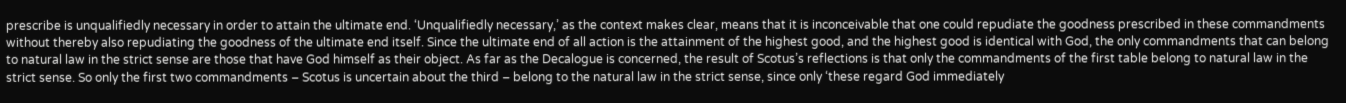prescribe is unqualifiedly necessary in order to attain the ultimate end. ‘Unqualifiedly necessary,’ as the context makes clear, means that it is inconceivable that one could repudiate the goodness prescribed in these commandments without thereby also repudiating the goodness of the ultimate end itself. Since the ultimate end of all action is the attainment of the highest good, and the highest good is identical with God, the only commandments that can belong to natural law in the strict sense are those that have God himself as their object. As far as the Decalogue is concerned, the result of Scotus’s reflections is that only the commandments of the first table belong to natural law in the strict sense. So only the first two commandments – Scotus is uncertain about the third – belong to the natural law in the strict sense, since only ‘these regard God immediately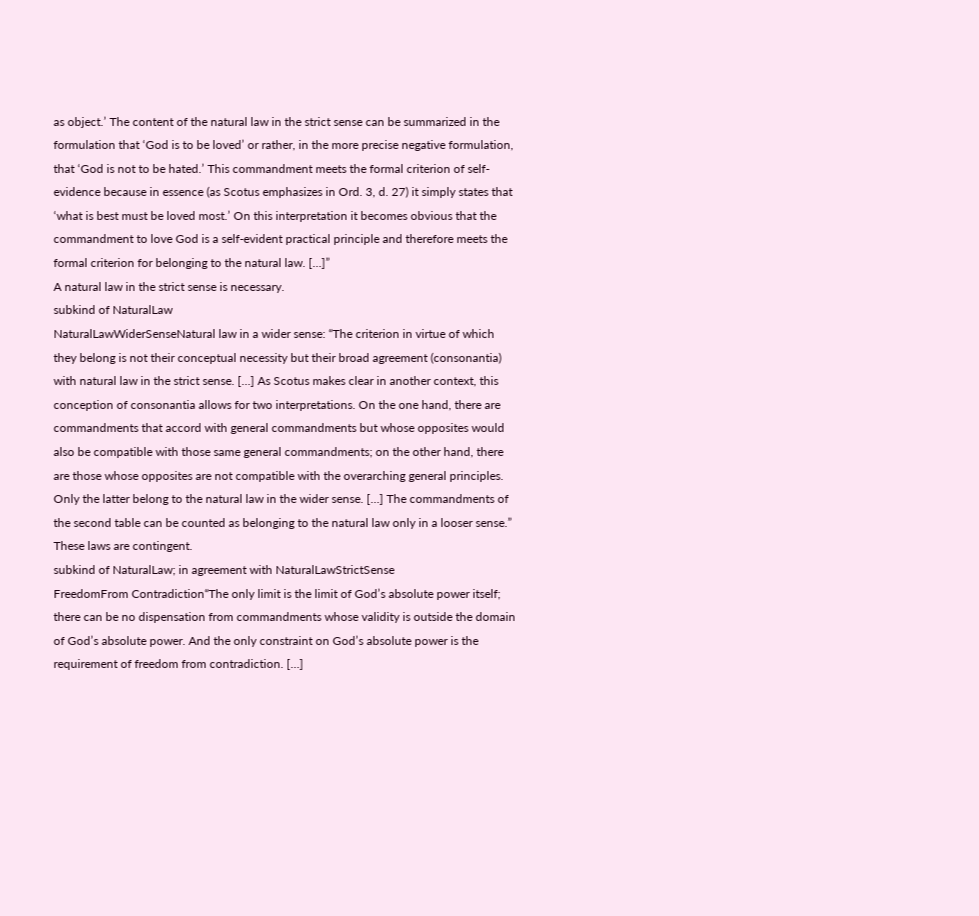as object.’ The content of the natural law in the strict sense can be summarized in the formulation that ‘God is to be loved’ or rather, in the more precise negative formulation, that ‘God is not to be hated.’ This commandment meets the formal criterion of self-evidence because in essence (as Scotus emphasizes in Ord. 3, d. 27) it simply states that ‘what is best must be loved most.’ On this interpretation it becomes obvious that the commandment to love God is a self-evident practical principle and therefore meets the formal criterion for belonging to the natural law. […]”
A natural law in the strict sense is necessary.
subkind of NaturalLaw
NaturalLawWiderSenseNatural law in a wider sense: “The criterion in virtue of which they belong is not their conceptual necessity but their broad agreement (consonantia) with natural law in the strict sense. […] As Scotus makes clear in another context, this conception of consonantia allows for two interpretations. On the one hand, there are commandments that accord with general commandments but whose opposites would also be compatible with those same general commandments; on the other hand, there are those whose opposites are not compatible with the overarching general principles. Only the latter belong to the natural law in the wider sense. […] The commandments of the second table can be counted as belonging to the natural law only in a looser sense.”
These laws are contingent.
subkind of NaturalLaw; in agreement with NaturalLawStrictSense
FreedomFrom Contradiction“The only limit is the limit of God’s absolute power itself; there can be no dispensation from commandments whose validity is outside the domain of God’s absolute power. And the only constraint on God’s absolute power is the requirement of freedom from contradiction. […]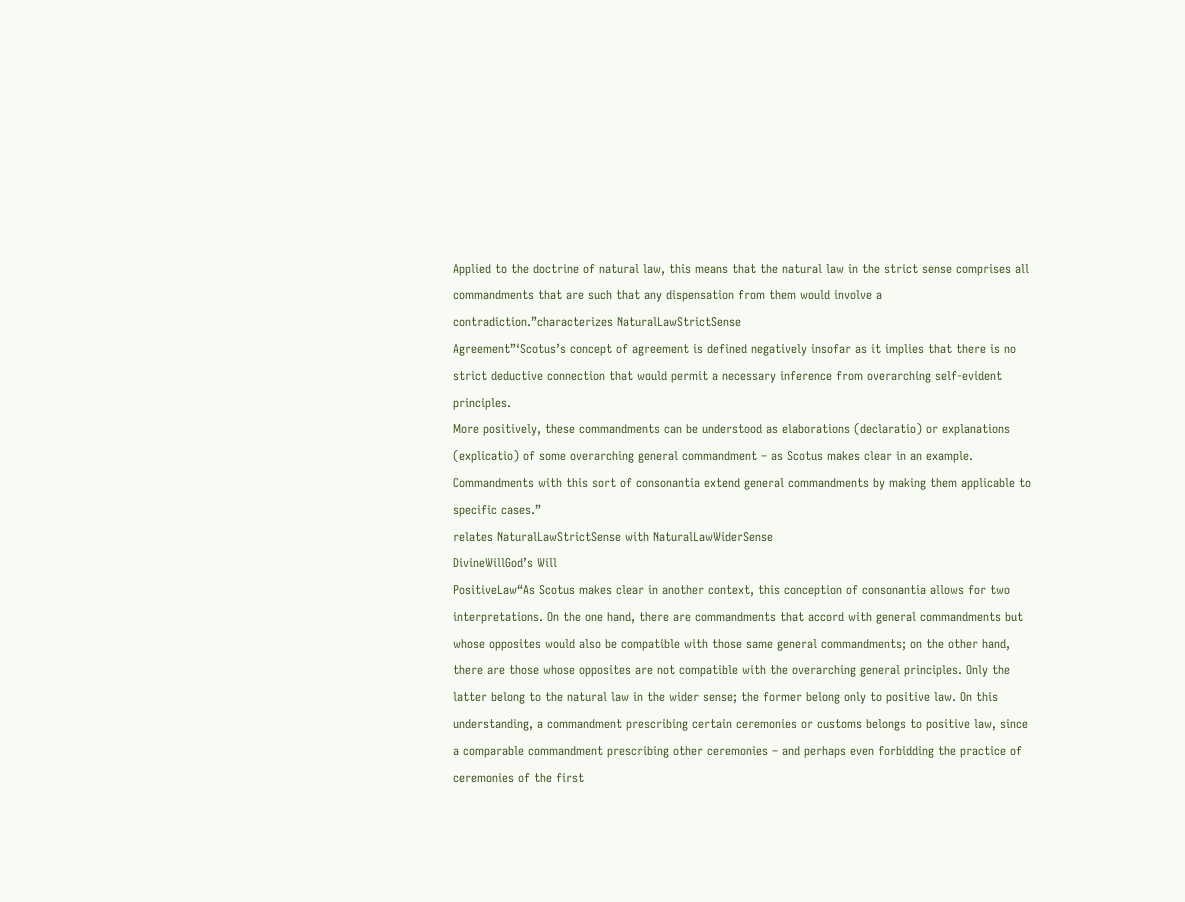Applied to the doctrine of natural law, this means that the natural law in the strict sense comprises all commandments that are such that any dispensation from them would involve a contradiction.”characterizes NaturalLawStrictSense
Agreement”‘Scotus’s concept of agreement is defined negatively insofar as it implies that there is no strict deductive connection that would permit a necessary inference from overarching self-evident principles.
More positively, these commandments can be understood as elaborations (declaratio) or explanations (explicatio) of some overarching general commandment – as Scotus makes clear in an example. Commandments with this sort of consonantia extend general commandments by making them applicable to specific cases.”
relates NaturalLawStrictSense with NaturalLawWiderSense
DivineWillGod’s Will
PositiveLaw“As Scotus makes clear in another context, this conception of consonantia allows for two interpretations. On the one hand, there are commandments that accord with general commandments but whose opposites would also be compatible with those same general commandments; on the other hand, there are those whose opposites are not compatible with the overarching general principles. Only the latter belong to the natural law in the wider sense; the former belong only to positive law. On this understanding, a commandment prescribing certain ceremonies or customs belongs to positive law, since a comparable commandment prescribing other ceremonies – and perhaps even forbidding the practice of ceremonies of the first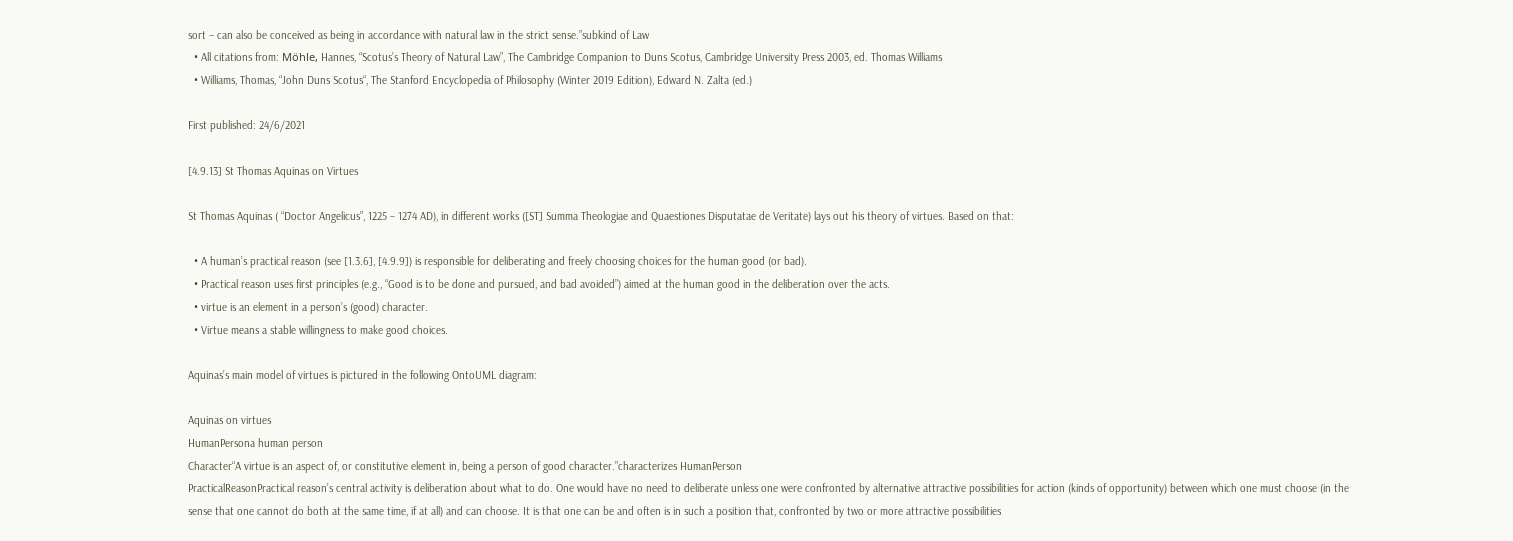sort – can also be conceived as being in accordance with natural law in the strict sense.”subkind of Law
  • All citations from: Möhle, Hannes, “Scotus’s Theory of Natural Law”, The Cambridge Companion to Duns Scotus, Cambridge University Press 2003, ed. Thomas Williams
  • Williams, Thomas, “John Duns Scotus“, The Stanford Encyclopedia of Philosophy (Winter 2019 Edition), Edward N. Zalta (ed.)

First published: 24/6/2021

[4.9.13] St Thomas Aquinas on Virtues

St Thomas Aquinas ( “Doctor Angelicus”, 1225 – 1274 AD), in different works ([ST] Summa Theologiae and Quaestiones Disputatae de Veritate) lays out his theory of virtues. Based on that:

  • A human’s practical reason (see [1.3.6], [4.9.9]) is responsible for deliberating and freely choosing choices for the human good (or bad).
  • Practical reason uses first principles (e.g., “Good is to be done and pursued, and bad avoided”) aimed at the human good in the deliberation over the acts.
  • virtue is an element in a person’s (good) character.
  • Virtue means a stable willingness to make good choices.

Aquinas’s main model of virtues is pictured in the following OntoUML diagram:

Aquinas on virtues
HumanPersona human person
Character“A virtue is an aspect of, or constitutive element in, being a person of good character.”characterizes HumanPerson
PracticalReasonPractical reason’s central activity is deliberation about what to do. One would have no need to deliberate unless one were confronted by alternative attractive possibilities for action (kinds of opportunity) between which one must choose (in the sense that one cannot do both at the same time, if at all) and can choose. It is that one can be and often is in such a position that, confronted by two or more attractive possibilities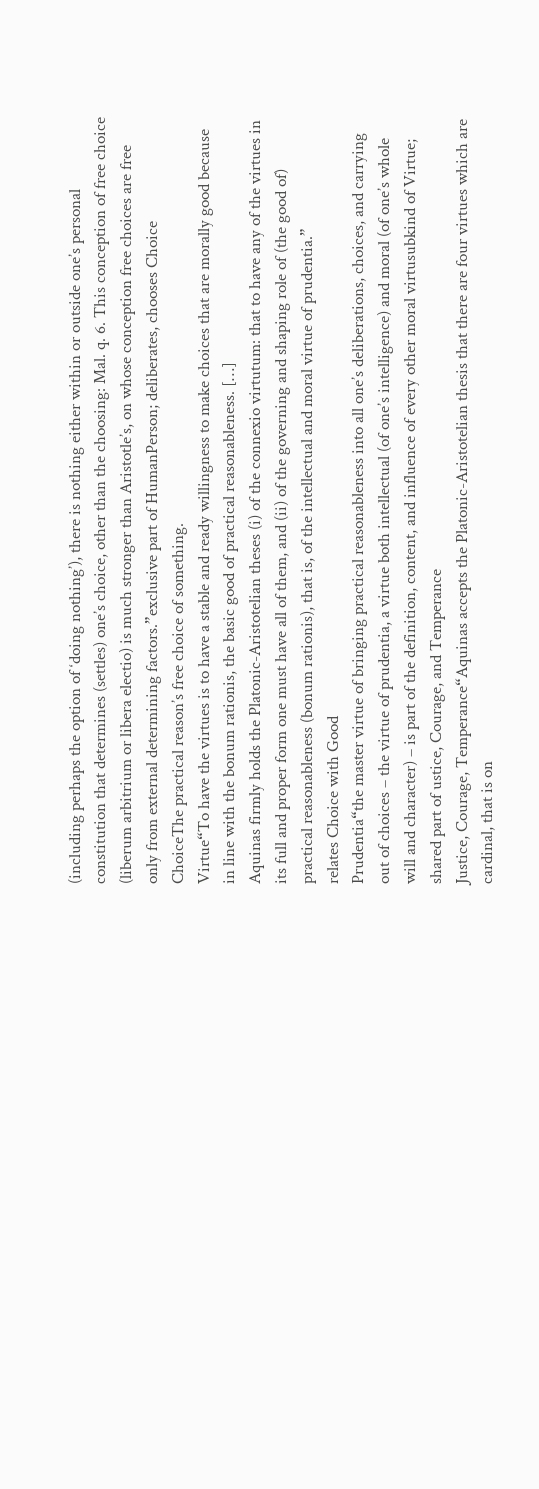(including perhaps the option of ‘doing nothing’), there is nothing either within or outside one’s personal constitution that determines (settles) one’s choice, other than the choosing: Mal. q. 6. This conception of free choice (liberum arbitrium or libera electio) is much stronger than Aristotle’s, on whose conception free choices are free only from external determining factors.”exclusive part of HumanPerson; deliberates, chooses Choice
ChoiceThe practical reason’s free choice of something.
Virtue“To have the virtues is to have a stable and ready willingness to make choices that are morally good because in line with the bonum rationis, the basic good of practical reasonableness. […]
Aquinas firmly holds the Platonic-Aristotelian theses (i) of the connexio virtutum: that to have any of the virtues in its full and proper form one must have all of them, and (ii) of the governing and shaping role of (the good of) practical reasonableness (bonum rationis), that is, of the intellectual and moral virtue of prudentia.”
relates Choice with Good
Prudentia“the master virtue of bringing practical reasonableness into all one’s deliberations, choices, and carrying out of choices – the virtue of prudentia, a virtue both intellectual (of one’s intelligence) and moral (of one’s whole will and character) – is part of the definition, content, and influence of every other moral virtusubkind of Virtue; shared part of ustice, Courage, and Temperance
Justice, Courage, Temperance“Aquinas accepts the Platonic-Aristotelian thesis that there are four virtues which are cardinal, that is on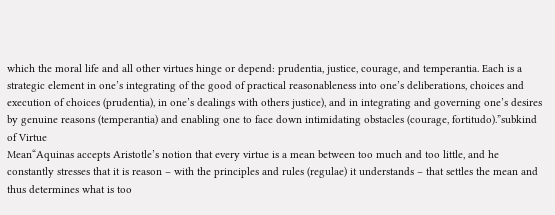which the moral life and all other virtues hinge or depend: prudentia, justice, courage, and temperantia. Each is a strategic element in one’s integrating of the good of practical reasonableness into one’s deliberations, choices and execution of choices (prudentia), in one’s dealings with others justice), and in integrating and governing one’s desires by genuine reasons (temperantia) and enabling one to face down intimidating obstacles (courage, fortitudo).”subkind of Virtue
Mean“Aquinas accepts Aristotle’s notion that every virtue is a mean between too much and too little, and he constantly stresses that it is reason – with the principles and rules (regulae) it understands – that settles the mean and thus determines what is too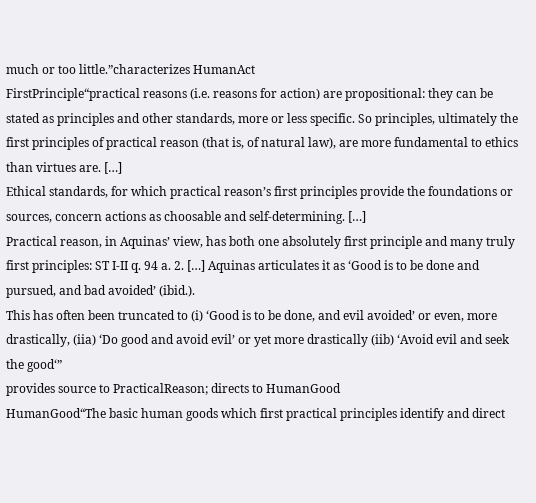much or too little.”characterizes HumanAct
FirstPrinciple“practical reasons (i.e. reasons for action) are propositional: they can be stated as principles and other standards, more or less specific. So principles, ultimately the first principles of practical reason (that is, of natural law), are more fundamental to ethics than virtues are. […]
Ethical standards, for which practical reason’s first principles provide the foundations or sources, concern actions as choosable and self-determining. […]
Practical reason, in Aquinas’ view, has both one absolutely first principle and many truly first principles: ST I-II q. 94 a. 2. […] Aquinas articulates it as ‘Good is to be done and pursued, and bad avoided’ (ibid.).
This has often been truncated to (i) ‘Good is to be done, and evil avoided’ or even, more drastically, (iia) ‘Do good and avoid evil’ or yet more drastically (iib) ‘Avoid evil and seek the good‘”
provides source to PracticalReason; directs to HumanGood
HumanGood“The basic human goods which first practical principles identify and direct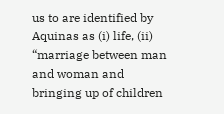us to are identified by Aquinas as (i) life, (ii) “marriage between man and woman and bringing up of children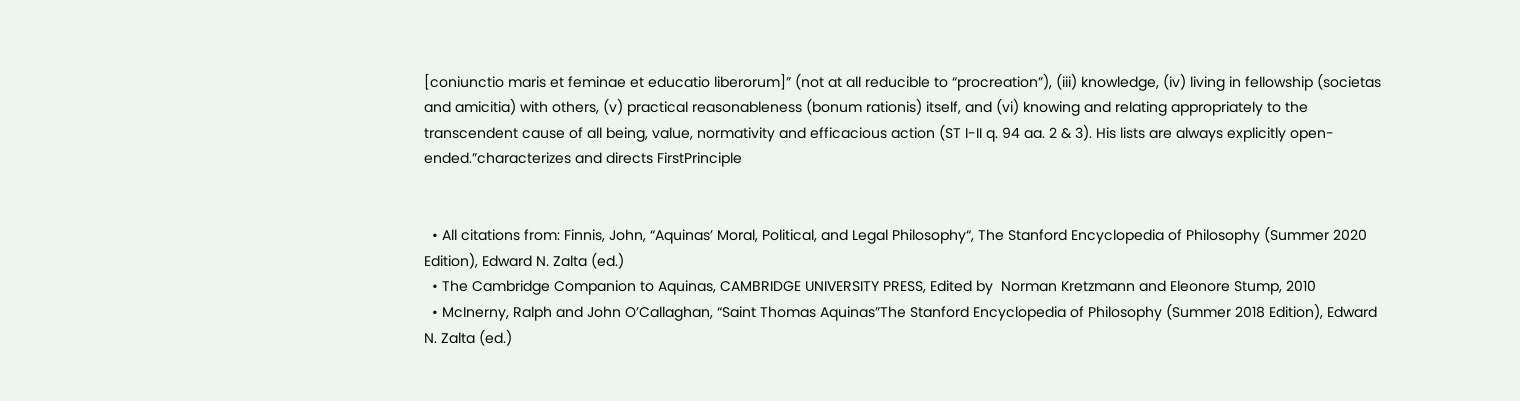[coniunctio maris et feminae et educatio liberorum]” (not at all reducible to “procreation”), (iii) knowledge, (iv) living in fellowship (societas and amicitia) with others, (v) practical reasonableness (bonum rationis) itself, and (vi) knowing and relating appropriately to the transcendent cause of all being, value, normativity and efficacious action (ST I-II q. 94 aa. 2 & 3). His lists are always explicitly open-ended.”characterizes and directs FirstPrinciple


  • All citations from: Finnis, John, “Aquinas’ Moral, Political, and Legal Philosophy“, The Stanford Encyclopedia of Philosophy (Summer 2020 Edition), Edward N. Zalta (ed.)
  • The Cambridge Companion to Aquinas, CAMBRIDGE UNIVERSITY PRESS, Edited by  Norman Kretzmann and Eleonore Stump, 2010
  • McInerny, Ralph and John O’Callaghan, “Saint Thomas Aquinas”The Stanford Encyclopedia of Philosophy (Summer 2018 Edition), Edward N. Zalta (ed.)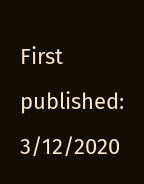First published: 3/12/2020